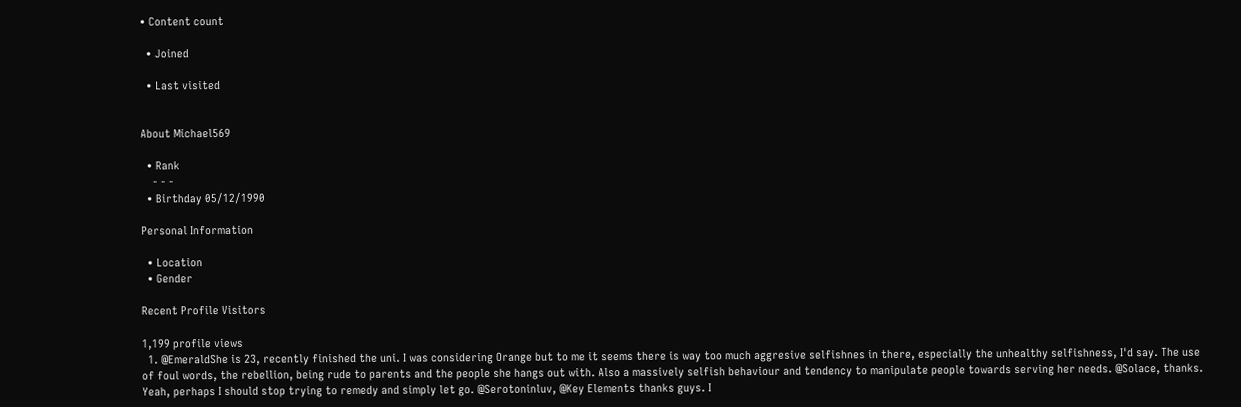• Content count

  • Joined

  • Last visited


About Michael569

  • Rank
    - - -
  • Birthday 05/12/1990

Personal Information

  • Location
  • Gender

Recent Profile Visitors

1,199 profile views
  1. @EmeraldShe is 23, recently finished the uni. I was considering Orange but to me it seems there is way too much aggresive selfishnes in there, especially the unhealthy selfishness, I'd say. The use of foul words, the rebellion, being rude to parents and the people she hangs out with. Also a massively selfish behaviour and tendency to manipulate people towards serving her needs. @Solace, thanks. Yeah, perhaps I should stop trying to remedy and simply let go. @Serotoninluv, @Key Elements thanks guys. I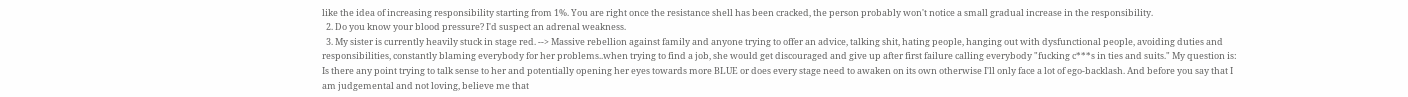like the idea of increasing responsibility starting from 1%. You are right once the resistance shell has been cracked, the person probably won't notice a small gradual increase in the responsibility.
  2. Do you know your blood pressure? I'd suspect an adrenal weakness.
  3. My sister is currently heavily stuck in stage red. --> Massive rebellion against family and anyone trying to offer an advice, talking shit, hating people, hanging out with dysfunctional people, avoiding duties and responsibilities, constantly blaming everybody for her problems..when trying to find a job, she would get discouraged and give up after first failure calling everybody "fucking c***s in ties and suits." My question is: Is there any point trying to talk sense to her and potentially opening her eyes towards more BLUE or does every stage need to awaken on its own otherwise I'll only face a lot of ego-backlash. And before you say that I am judgemental and not loving, believe me that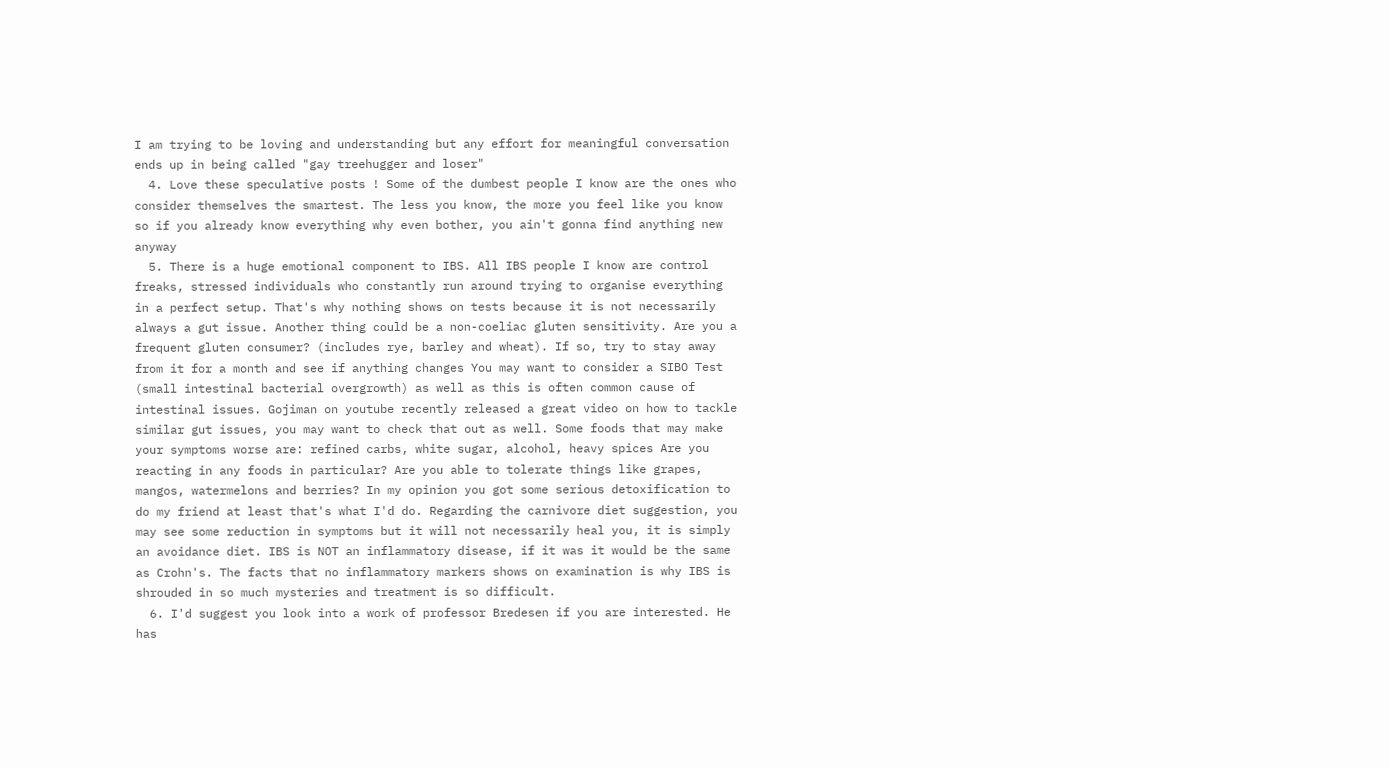I am trying to be loving and understanding but any effort for meaningful conversation ends up in being called "gay treehugger and loser"
  4. Love these speculative posts ! Some of the dumbest people I know are the ones who consider themselves the smartest. The less you know, the more you feel like you know so if you already know everything why even bother, you ain't gonna find anything new anyway
  5. There is a huge emotional component to IBS. All IBS people I know are control freaks, stressed individuals who constantly run around trying to organise everything in a perfect setup. That's why nothing shows on tests because it is not necessarily always a gut issue. Another thing could be a non-coeliac gluten sensitivity. Are you a frequent gluten consumer? (includes rye, barley and wheat). If so, try to stay away from it for a month and see if anything changes You may want to consider a SIBO Test (small intestinal bacterial overgrowth) as well as this is often common cause of intestinal issues. Gojiman on youtube recently released a great video on how to tackle similar gut issues, you may want to check that out as well. Some foods that may make your symptoms worse are: refined carbs, white sugar, alcohol, heavy spices Are you reacting in any foods in particular? Are you able to tolerate things like grapes, mangos, watermelons and berries? In my opinion you got some serious detoxification to do my friend at least that's what I'd do. Regarding the carnivore diet suggestion, you may see some reduction in symptoms but it will not necessarily heal you, it is simply an avoidance diet. IBS is NOT an inflammatory disease, if it was it would be the same as Crohn's. The facts that no inflammatory markers shows on examination is why IBS is shrouded in so much mysteries and treatment is so difficult.
  6. I'd suggest you look into a work of professor Bredesen if you are interested. He has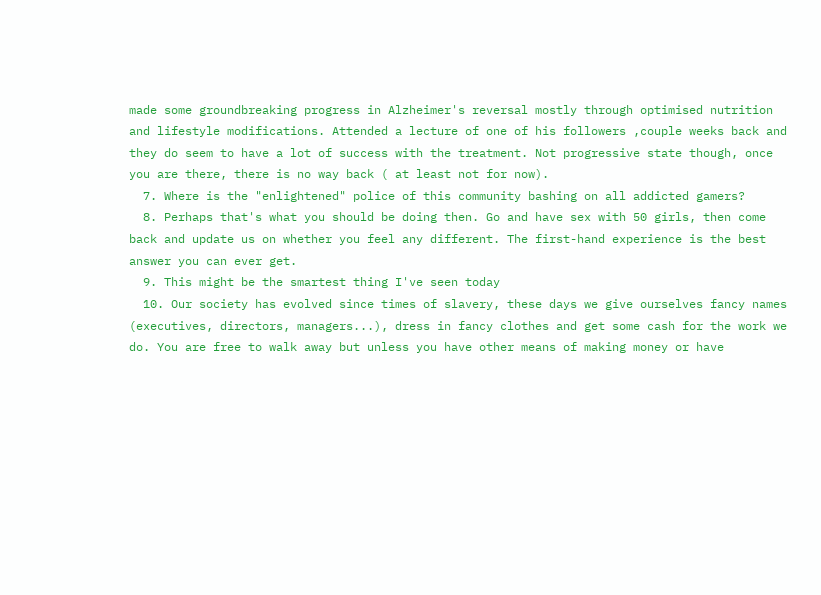made some groundbreaking progress in Alzheimer's reversal mostly through optimised nutrition and lifestyle modifications. Attended a lecture of one of his followers ,couple weeks back and they do seem to have a lot of success with the treatment. Not progressive state though, once you are there, there is no way back ( at least not for now).
  7. Where is the "enlightened" police of this community bashing on all addicted gamers?
  8. Perhaps that's what you should be doing then. Go and have sex with 50 girls, then come back and update us on whether you feel any different. The first-hand experience is the best answer you can ever get.
  9. This might be the smartest thing I've seen today
  10. Our society has evolved since times of slavery, these days we give ourselves fancy names (executives, directors, managers...), dress in fancy clothes and get some cash for the work we do. You are free to walk away but unless you have other means of making money or have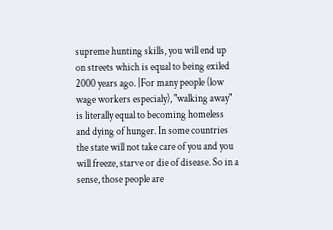supreme hunting skills, you will end up on streets which is equal to being exiled 2000 years ago. |For many people (low wage workers especialy), "walking away" is literally equal to becoming homeless and dying of hunger. In some countries the state will not take care of you and you will freeze, starve or die of disease. So in a sense, those people are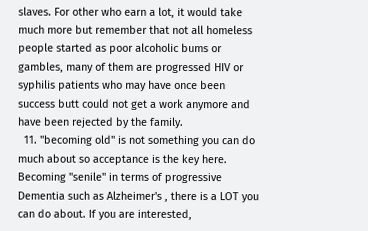slaves. For other who earn a lot, it would take much more but remember that not all homeless people started as poor alcoholic bums or gambles, many of them are progressed HIV or syphilis patients who may have once been success butt could not get a work anymore and have been rejected by the family.
  11. "becoming old" is not something you can do much about so acceptance is the key here. Becoming "senile" in terms of progressive Dementia such as Alzheimer's , there is a LOT you can do about. If you are interested,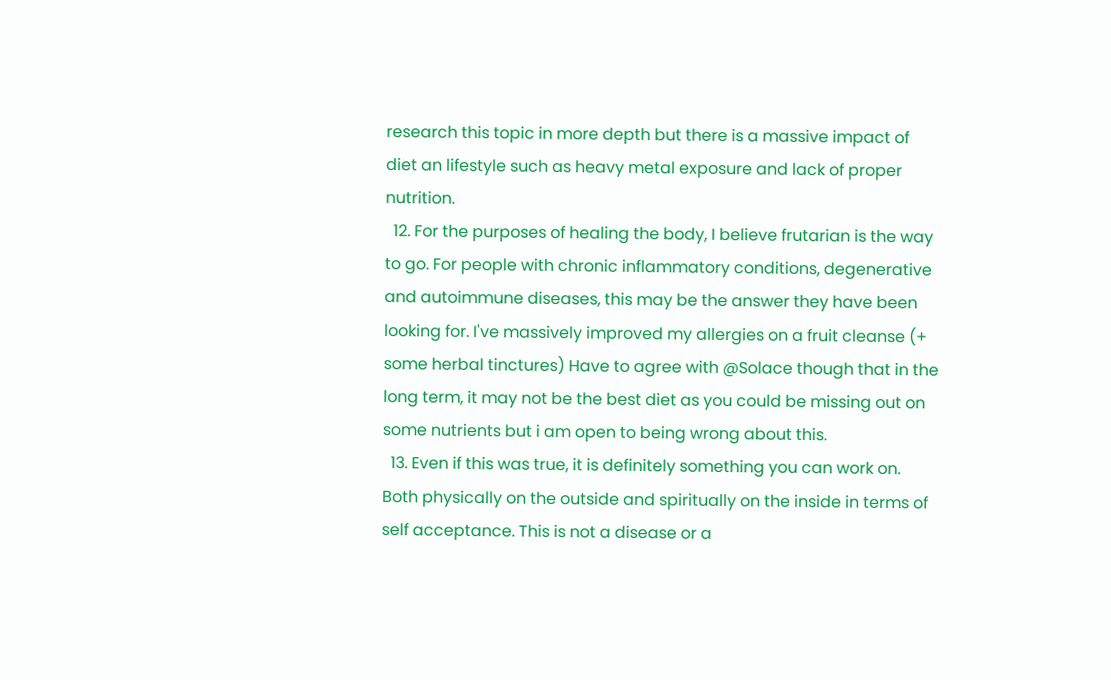research this topic in more depth but there is a massive impact of diet an lifestyle such as heavy metal exposure and lack of proper nutrition.
  12. For the purposes of healing the body, I believe frutarian is the way to go. For people with chronic inflammatory conditions, degenerative and autoimmune diseases, this may be the answer they have been looking for. I've massively improved my allergies on a fruit cleanse (+ some herbal tinctures) Have to agree with @Solace though that in the long term, it may not be the best diet as you could be missing out on some nutrients but i am open to being wrong about this.
  13. Even if this was true, it is definitely something you can work on. Both physically on the outside and spiritually on the inside in terms of self acceptance. This is not a disease or a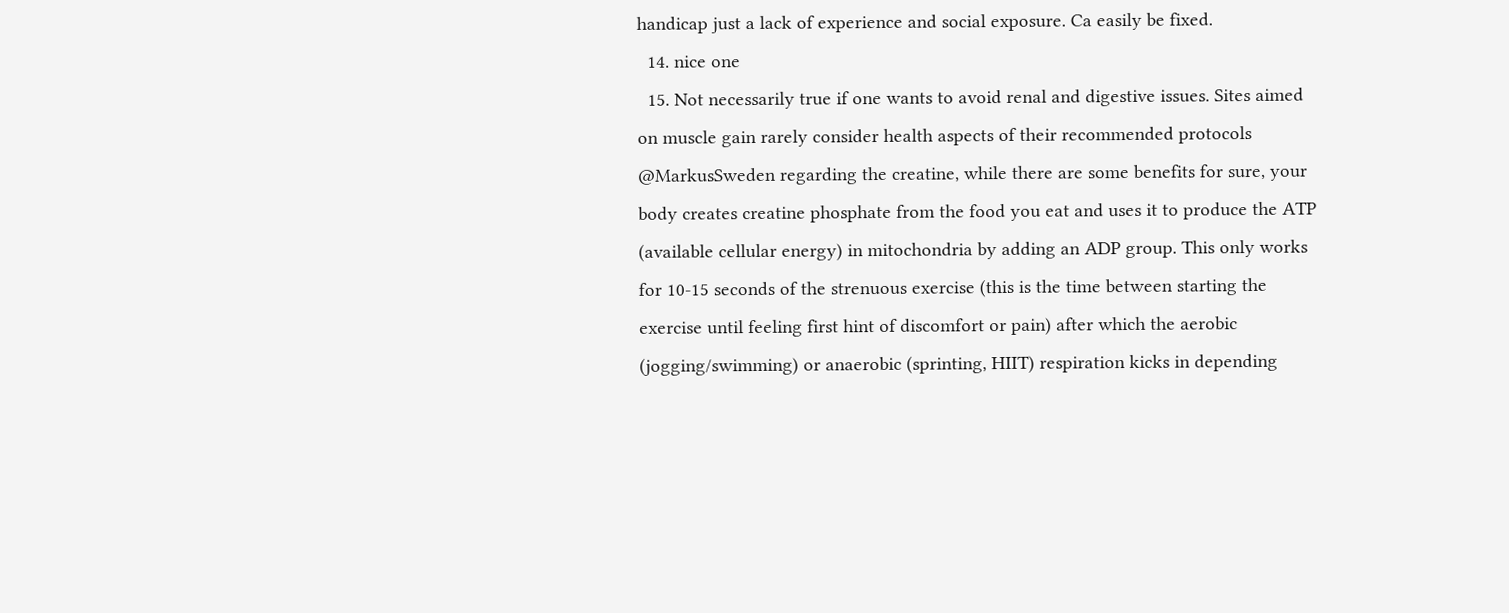handicap just a lack of experience and social exposure. Ca easily be fixed.
  14. nice one
  15. Not necessarily true if one wants to avoid renal and digestive issues. Sites aimed on muscle gain rarely consider health aspects of their recommended protocols @MarkusSweden regarding the creatine, while there are some benefits for sure, your body creates creatine phosphate from the food you eat and uses it to produce the ATP (available cellular energy) in mitochondria by adding an ADP group. This only works for 10-15 seconds of the strenuous exercise (this is the time between starting the exercise until feeling first hint of discomfort or pain) after which the aerobic (jogging/swimming) or anaerobic (sprinting, HIIT) respiration kicks in depending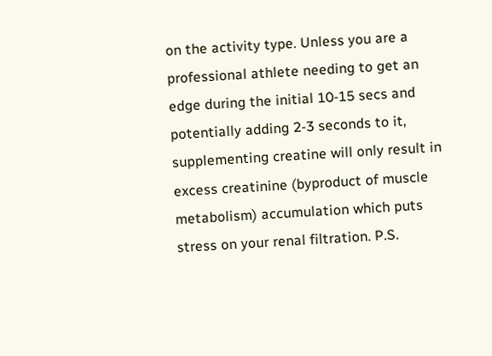on the activity type. Unless you are a professional athlete needing to get an edge during the initial 10-15 secs and potentially adding 2-3 seconds to it, supplementing creatine will only result in excess creatinine (byproduct of muscle metabolism) accumulation which puts stress on your renal filtration. P.S.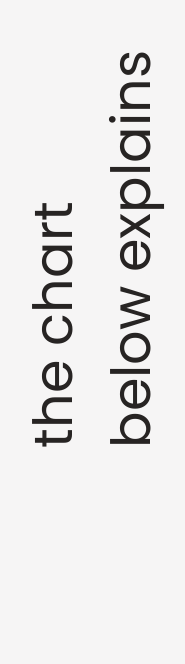the chart below explains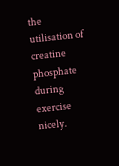the utilisation of creatine phosphate during exercise nicely.